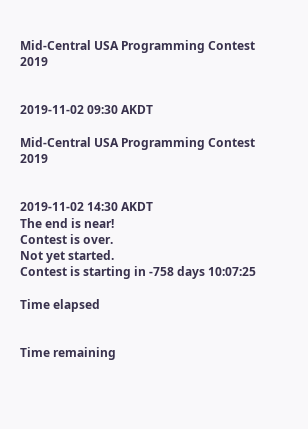Mid-Central USA Programming Contest 2019


2019-11-02 09:30 AKDT

Mid-Central USA Programming Contest 2019


2019-11-02 14:30 AKDT
The end is near!
Contest is over.
Not yet started.
Contest is starting in -758 days 10:07:25

Time elapsed


Time remaining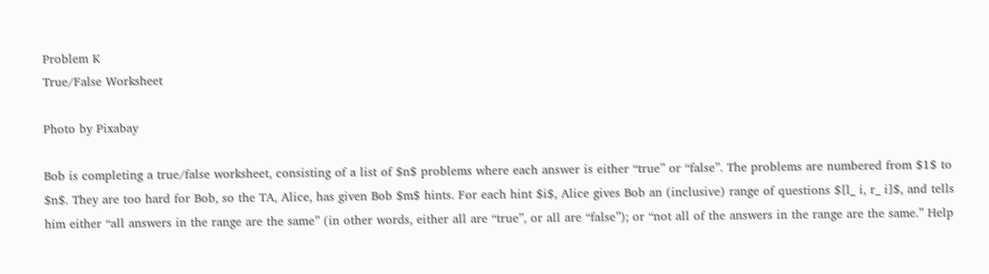Problem K
True/False Worksheet

Photo by Pixabay

Bob is completing a true/false worksheet, consisting of a list of $n$ problems where each answer is either “true” or “false”. The problems are numbered from $1$ to $n$. They are too hard for Bob, so the TA, Alice, has given Bob $m$ hints. For each hint $i$, Alice gives Bob an (inclusive) range of questions $[l_ i, r_ i]$, and tells him either “all answers in the range are the same” (in other words, either all are “true”, or all are “false”); or “not all of the answers in the range are the same.” Help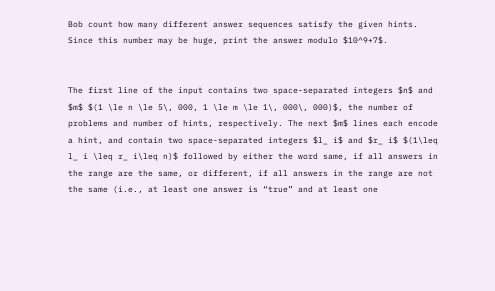Bob count how many different answer sequences satisfy the given hints. Since this number may be huge, print the answer modulo $10^9+7$.


The first line of the input contains two space-separated integers $n$ and $m$ $(1 \le n \le 5\, 000, 1 \le m \le 1\, 000\, 000)$, the number of problems and number of hints, respectively. The next $m$ lines each encode a hint, and contain two space-separated integers $l_ i$ and $r_ i$ $(1\leq l_ i \leq r_ i\leq n)$ followed by either the word same, if all answers in the range are the same, or different, if all answers in the range are not the same (i.e., at least one answer is “true” and at least one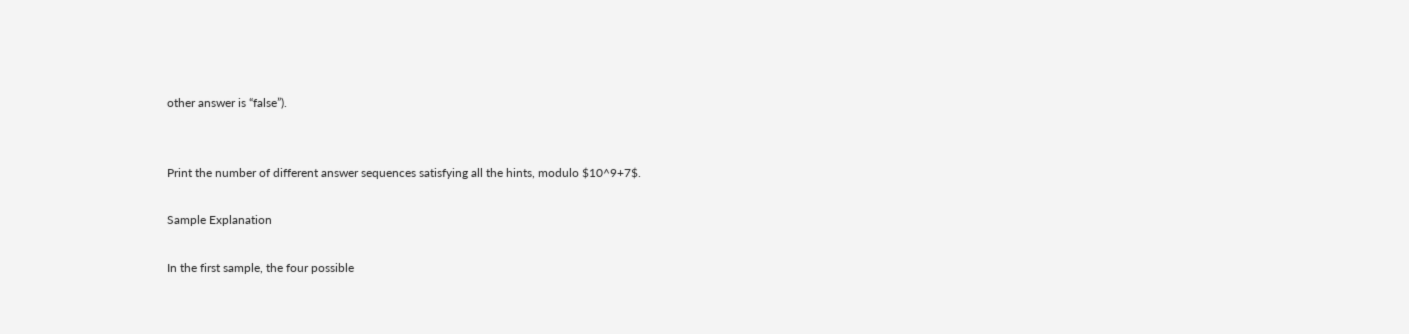other answer is “false”).


Print the number of different answer sequences satisfying all the hints, modulo $10^9+7$.

Sample Explanation

In the first sample, the four possible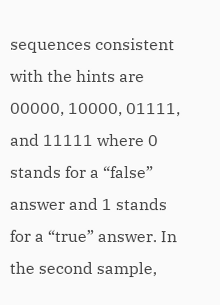sequences consistent with the hints are 00000, 10000, 01111, and 11111 where 0 stands for a “false” answer and 1 stands for a “true” answer. In the second sample,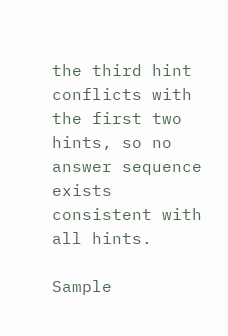the third hint conflicts with the first two hints, so no answer sequence exists consistent with all hints.

Sample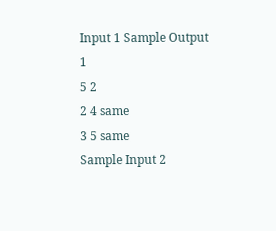Input 1 Sample Output 1
5 2
2 4 same
3 5 same
Sample Input 2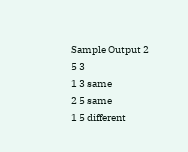Sample Output 2
5 3
1 3 same
2 5 same
1 5 different